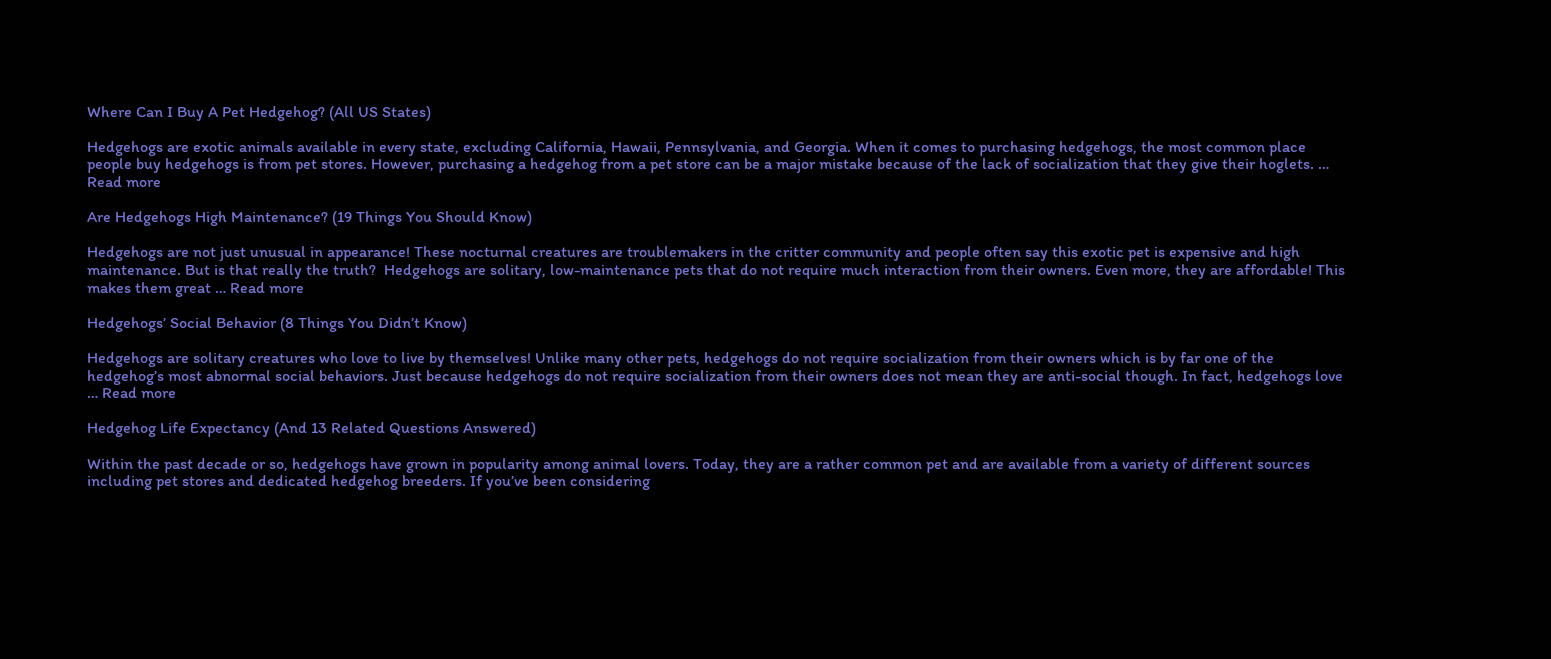Where Can I Buy A Pet Hedgehog? (All US States)

Hedgehogs are exotic animals available in every state, excluding California, Hawaii, Pennsylvania, and Georgia. When it comes to purchasing hedgehogs, the most common place people buy hedgehogs is from pet stores. However, purchasing a hedgehog from a pet store can be a major mistake because of the lack of socialization that they give their hoglets. … Read more

Are Hedgehogs High Maintenance? (19 Things You Should Know)

Hedgehogs are not just unusual in appearance! These nocturnal creatures are troublemakers in the critter community and people often say this exotic pet is expensive and high maintenance. But is that really the truth?  Hedgehogs are solitary, low-maintenance pets that do not require much interaction from their owners. Even more, they are affordable! This makes them great … Read more

Hedgehogs’ Social Behavior (8 Things You Didn’t Know)

Hedgehogs are solitary creatures who love to live by themselves! Unlike many other pets, hedgehogs do not require socialization from their owners which is by far one of the hedgehog’s most abnormal social behaviors. Just because hedgehogs do not require socialization from their owners does not mean they are anti-social though. In fact, hedgehogs love … Read more

Hedgehog Life Expectancy (And 13 Related Questions Answered)

Within the past decade or so, hedgehogs have grown in popularity among animal lovers. Today, they are a rather common pet and are available from a variety of different sources including pet stores and dedicated hedgehog breeders. If you’ve been considering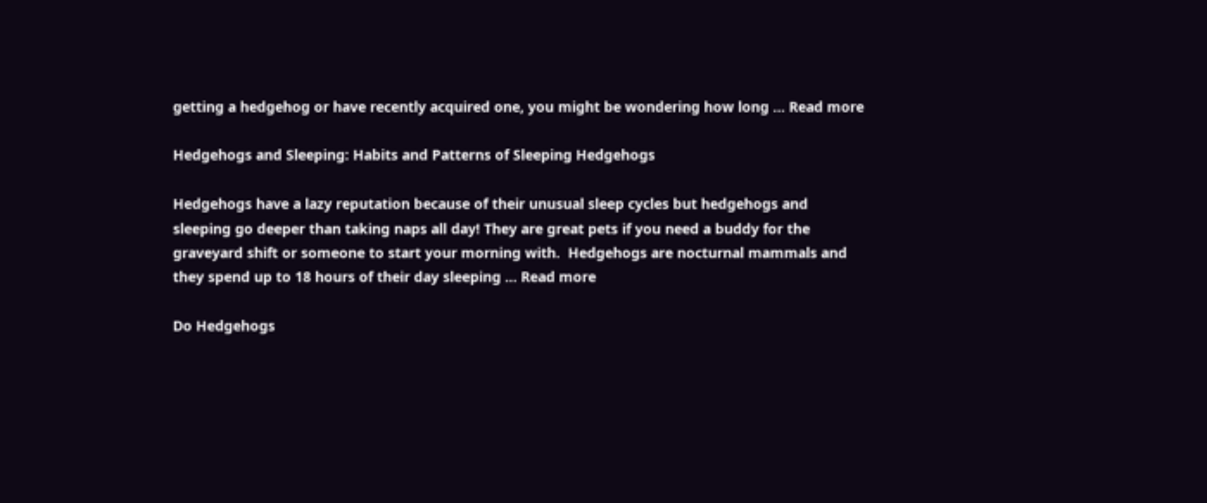getting a hedgehog or have recently acquired one, you might be wondering how long … Read more

Hedgehogs and Sleeping: Habits and Patterns of Sleeping Hedgehogs

Hedgehogs have a lazy reputation because of their unusual sleep cycles but hedgehogs and sleeping go deeper than taking naps all day! They are great pets if you need a buddy for the graveyard shift or someone to start your morning with.  Hedgehogs are nocturnal mammals and they spend up to 18 hours of their day sleeping … Read more

Do Hedgehogs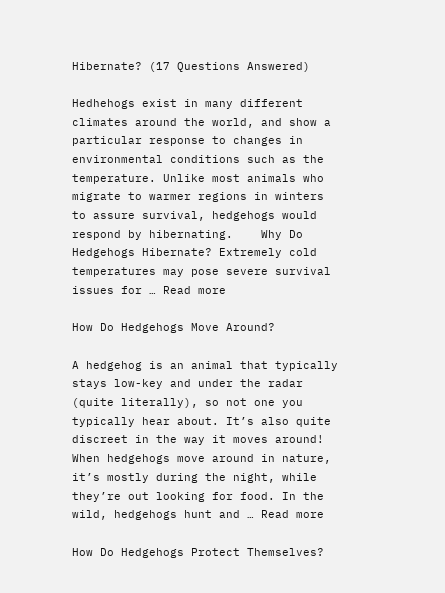Hibernate? (17 Questions Answered)

Hedhehogs exist in many different climates around the world, and show a particular response to changes in environmental conditions such as the temperature. Unlike most animals who migrate to warmer regions in winters to assure survival, hedgehogs would respond by hibernating.    Why Do Hedgehogs Hibernate? Extremely cold temperatures may pose severe survival issues for … Read more

How Do Hedgehogs Move Around?

A hedgehog is an animal that typically stays low-key and under the radar (quite literally), so not one you typically hear about. It’s also quite discreet in the way it moves around! When hedgehogs move around in nature, it’s mostly during the night, while they’re out looking for food. In the wild, hedgehogs hunt and … Read more

How Do Hedgehogs Protect Themselves?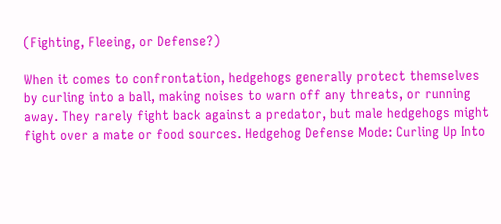(Fighting, Fleeing, or Defense?)

When it comes to confrontation, hedgehogs generally protect themselves by curling into a ball, making noises to warn off any threats, or running away. They rarely fight back against a predator, but male hedgehogs might fight over a mate or food sources. Hedgehog Defense Mode: Curling Up Into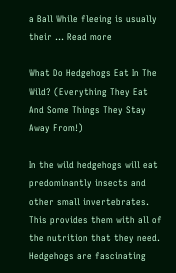a Ball While fleeing is usually their … Read more

What Do Hedgehogs Eat In The Wild? (Everything They Eat And Some Things They Stay Away From!)

In the wild hedgehogs will eat predominantly insects and other small invertebrates. This provides them with all of the nutrition that they need. Hedgehogs are fascinating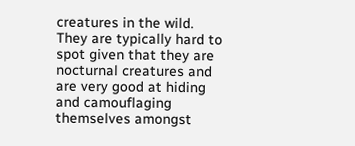creatures in the wild. They are typically hard to spot given that they are nocturnal creatures and are very good at hiding and camouflaging themselves amongst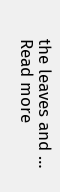the leaves and … Read more